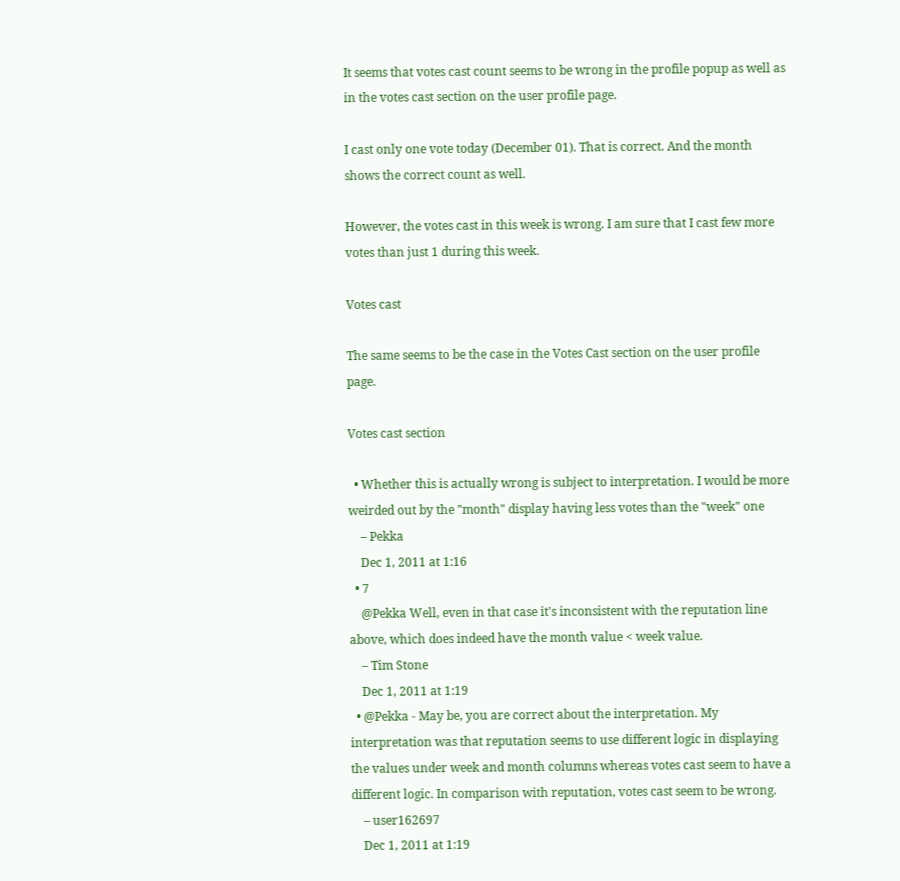It seems that votes cast count seems to be wrong in the profile popup as well as in the votes cast section on the user profile page.

I cast only one vote today (December 01). That is correct. And the month shows the correct count as well.

However, the votes cast in this week is wrong. I am sure that I cast few more votes than just 1 during this week.

Votes cast

The same seems to be the case in the Votes Cast section on the user profile page.

Votes cast section

  • Whether this is actually wrong is subject to interpretation. I would be more weirded out by the "month" display having less votes than the "week" one
    – Pekka
    Dec 1, 2011 at 1:16
  • 7
    @Pekka Well, even in that case it's inconsistent with the reputation line above, which does indeed have the month value < week value.
    – Tim Stone
    Dec 1, 2011 at 1:19
  • @Pekka - May be, you are correct about the interpretation. My interpretation was that reputation seems to use different logic in displaying the values under week and month columns whereas votes cast seem to have a different logic. In comparison with reputation, votes cast seem to be wrong.
    – user162697
    Dec 1, 2011 at 1:19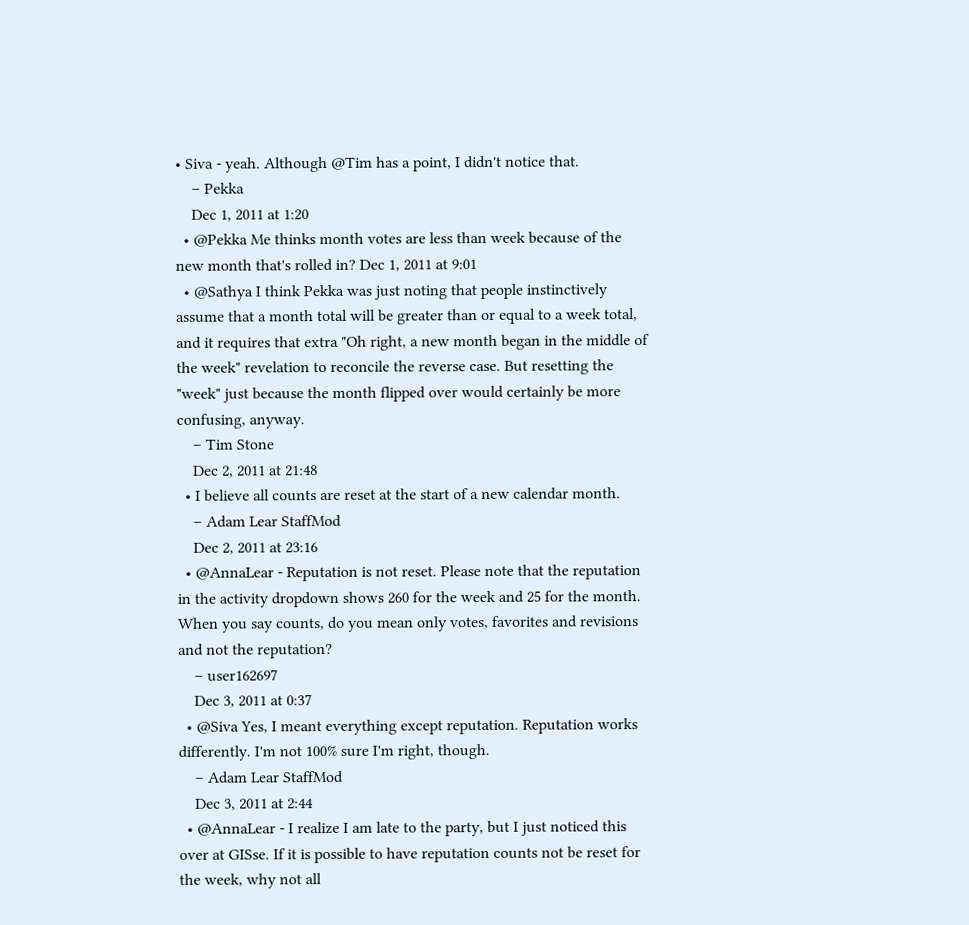• Siva - yeah. Although @Tim has a point, I didn't notice that.
    – Pekka
    Dec 1, 2011 at 1:20
  • @Pekka Me thinks month votes are less than week because of the new month that's rolled in? Dec 1, 2011 at 9:01
  • @Sathya I think Pekka was just noting that people instinctively assume that a month total will be greater than or equal to a week total, and it requires that extra "Oh right, a new month began in the middle of the week" revelation to reconcile the reverse case. But resetting the "week" just because the month flipped over would certainly be more confusing, anyway.
    – Tim Stone
    Dec 2, 2011 at 21:48
  • I believe all counts are reset at the start of a new calendar month.
    – Adam Lear StaffMod
    Dec 2, 2011 at 23:16
  • @AnnaLear - Reputation is not reset. Please note that the reputation in the activity dropdown shows 260 for the week and 25 for the month. When you say counts, do you mean only votes, favorites and revisions and not the reputation?
    – user162697
    Dec 3, 2011 at 0:37
  • @Siva Yes, I meant everything except reputation. Reputation works differently. I'm not 100% sure I'm right, though.
    – Adam Lear StaffMod
    Dec 3, 2011 at 2:44
  • @AnnaLear - I realize I am late to the party, but I just noticed this over at GISse. If it is possible to have reputation counts not be reset for the week, why not all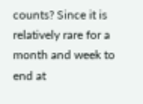counts? Since it is relatively rare for a month and week to end at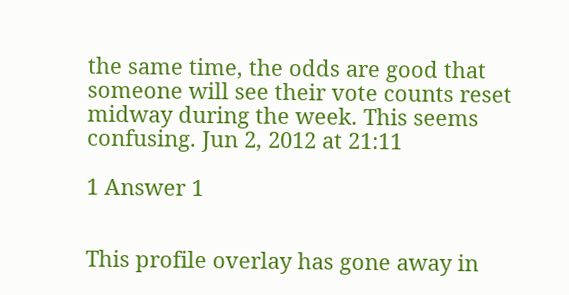the same time, the odds are good that someone will see their vote counts reset midway during the week. This seems confusing. Jun 2, 2012 at 21:11

1 Answer 1


This profile overlay has gone away in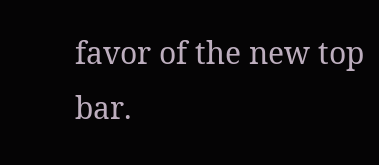favor of the new top bar.